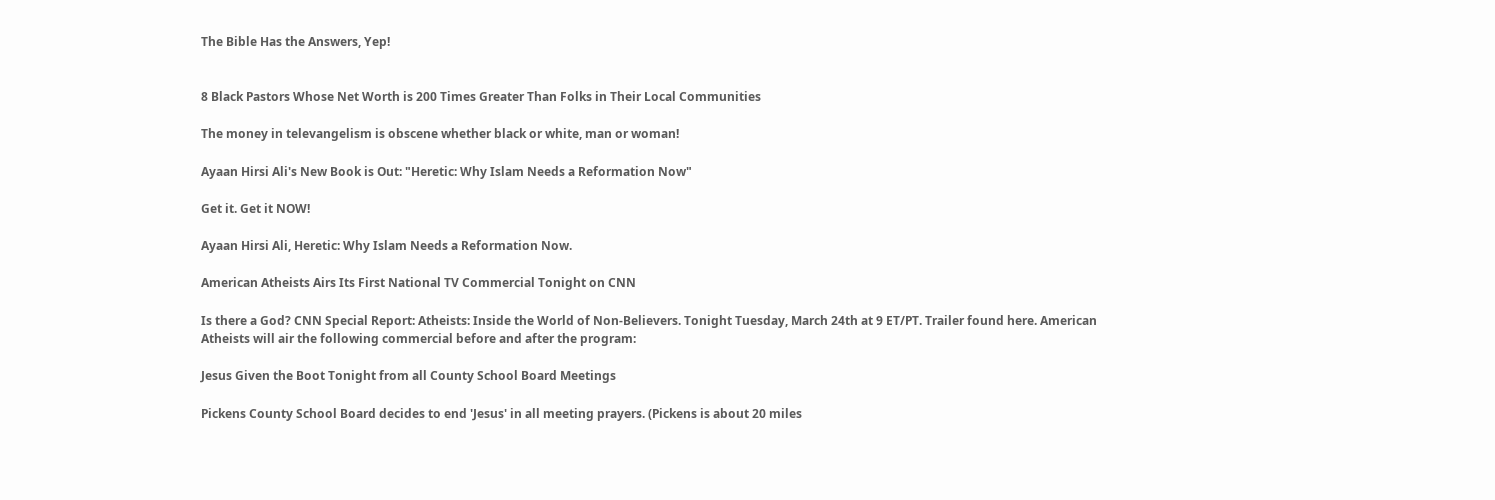The Bible Has the Answers, Yep!


8 Black Pastors Whose Net Worth is 200 Times Greater Than Folks in Their Local Communities

The money in televangelism is obscene whether black or white, man or woman!

Ayaan Hirsi Ali's New Book is Out: "Heretic: Why Islam Needs a Reformation Now"

Get it. Get it NOW!

Ayaan Hirsi Ali, Heretic: Why Islam Needs a Reformation Now.

American Atheists Airs Its First National TV Commercial Tonight on CNN

Is there a God? CNN Special Report: Atheists: Inside the World of Non-Believers. Tonight Tuesday, March 24th at 9 ET/PT. Trailer found here. American Atheists will air the following commercial before and after the program:

Jesus Given the Boot Tonight from all County School Board Meetings

Pickens County School Board decides to end 'Jesus' in all meeting prayers. (Pickens is about 20 miles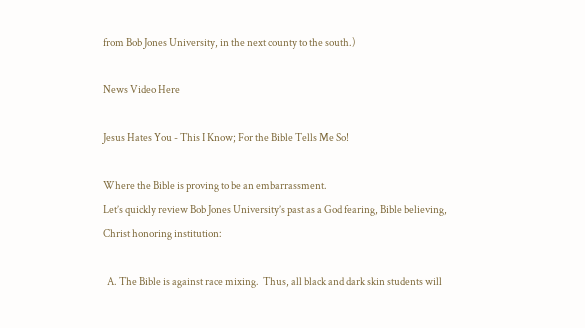from Bob Jones University, in the next county to the south.)

News Video Here

Jesus Hates You - This I Know; For the Bible Tells Me So!

Where the Bible is proving to be an embarrassment.
Let’s quickly review Bob Jones University’s past as a God fearing, Bible believing, Christ honoring institution:

  A. The Bible is against race mixing.  Thus, all black and dark skin students will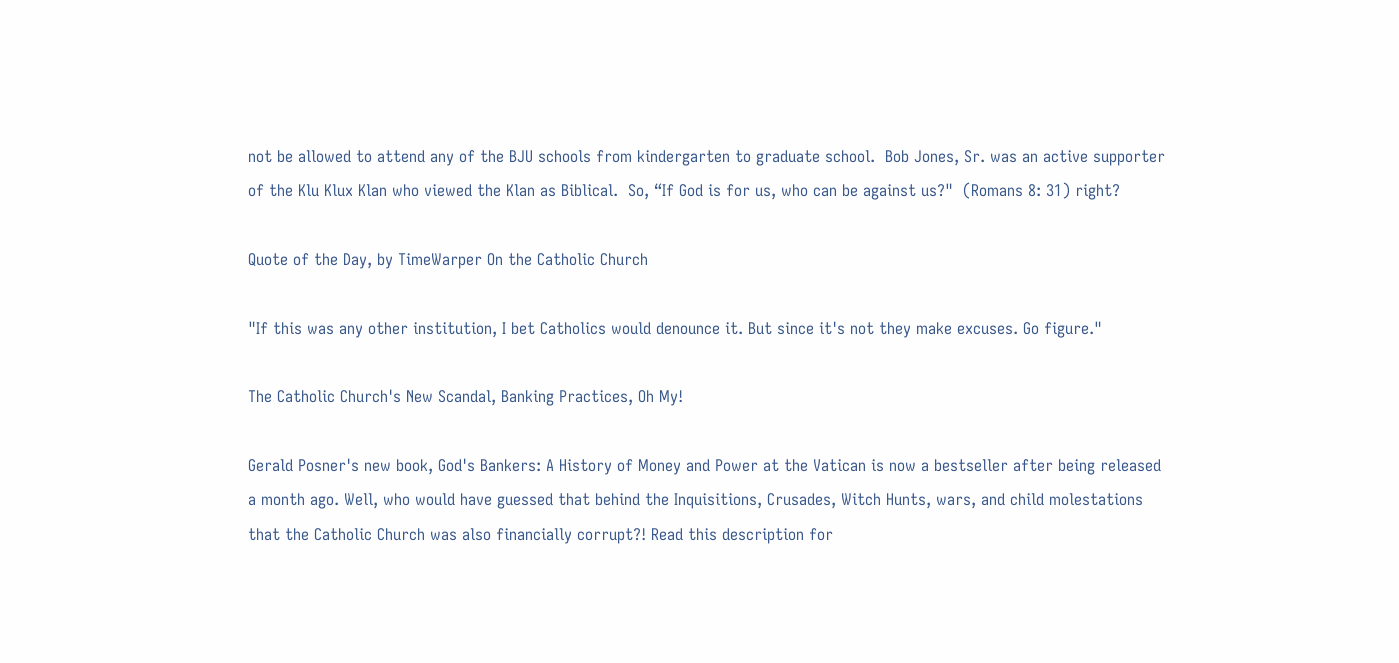not be allowed to attend any of the BJU schools from kindergarten to graduate school.  Bob Jones, Sr. was an active supporter of the Klu Klux Klan who viewed the Klan as Biblical.  So, “If God is for us, who can be against us?"  (Romans 8: 31) right?

Quote of the Day, by TimeWarper On the Catholic Church

"If this was any other institution, I bet Catholics would denounce it. But since it's not they make excuses. Go figure."

The Catholic Church's New Scandal, Banking Practices, Oh My!

Gerald Posner's new book, God's Bankers: A History of Money and Power at the Vatican is now a bestseller after being released a month ago. Well, who would have guessed that behind the Inquisitions, Crusades, Witch Hunts, wars, and child molestations that the Catholic Church was also financially corrupt?! Read this description for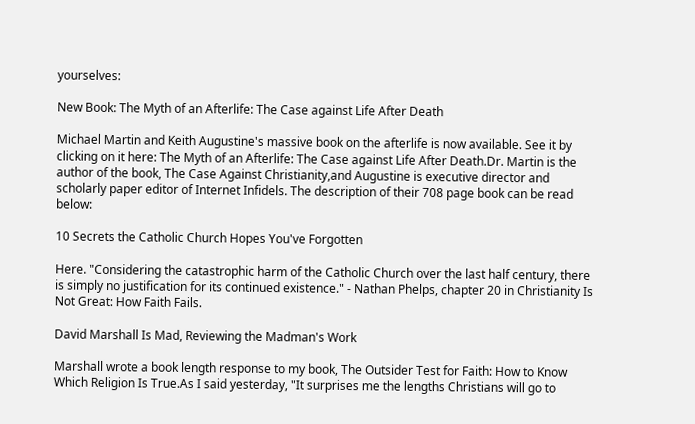yourselves:

New Book: The Myth of an Afterlife: The Case against Life After Death

Michael Martin and Keith Augustine's massive book on the afterlife is now available. See it by clicking on it here: The Myth of an Afterlife: The Case against Life After Death.Dr. Martin is the author of the book, The Case Against Christianity,and Augustine is executive director and scholarly paper editor of Internet Infidels. The description of their 708 page book can be read below:

10 Secrets the Catholic Church Hopes You've Forgotten

Here. "Considering the catastrophic harm of the Catholic Church over the last half century, there is simply no justification for its continued existence." - Nathan Phelps, chapter 20 in Christianity Is Not Great: How Faith Fails.

David Marshall Is Mad, Reviewing the Madman's Work

Marshall wrote a book length response to my book, The Outsider Test for Faith: How to Know Which Religion Is True.As I said yesterday, "It surprises me the lengths Christians will go to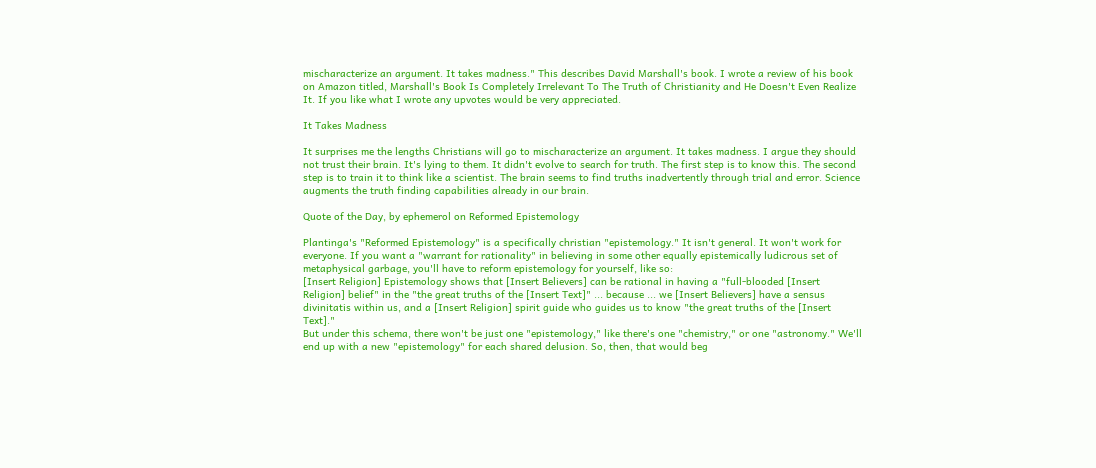mischaracterize an argument. It takes madness." This describes David Marshall's book. I wrote a review of his book on Amazon titled, Marshall's Book Is Completely Irrelevant To The Truth of Christianity and He Doesn't Even Realize It. If you like what I wrote any upvotes would be very appreciated.

It Takes Madness

It surprises me the lengths Christians will go to mischaracterize an argument. It takes madness. I argue they should not trust their brain. It's lying to them. It didn't evolve to search for truth. The first step is to know this. The second step is to train it to think like a scientist. The brain seems to find truths inadvertently through trial and error. Science augments the truth finding capabilities already in our brain.

Quote of the Day, by ephemerol on Reformed Epistemology

Plantinga's "Reformed Epistemology" is a specifically christian "epistemology." It isn't general. It won't work for everyone. If you want a "warrant for rationality" in believing in some other equally epistemically ludicrous set of metaphysical garbage, you'll have to reform epistemology for yourself, like so:
[Insert Religion] Epistemology shows that [Insert Believers] can be rational in having a "full-blooded [Insert Religion] belief" in the "the great truths of the [Insert Text]" ... because ... we [Insert Believers] have a sensus divinitatis within us, and a [Insert Religion] spirit guide who guides us to know "the great truths of the [Insert Text]."
But under this schema, there won't be just one "epistemology," like there's one "chemistry," or one "astronomy." We'll end up with a new "epistemology" for each shared delusion. So, then, that would beg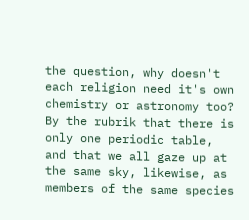the question, why doesn't each religion need it's own chemistry or astronomy too? By the rubrik that there is only one periodic table, and that we all gaze up at the same sky, likewise, as members of the same species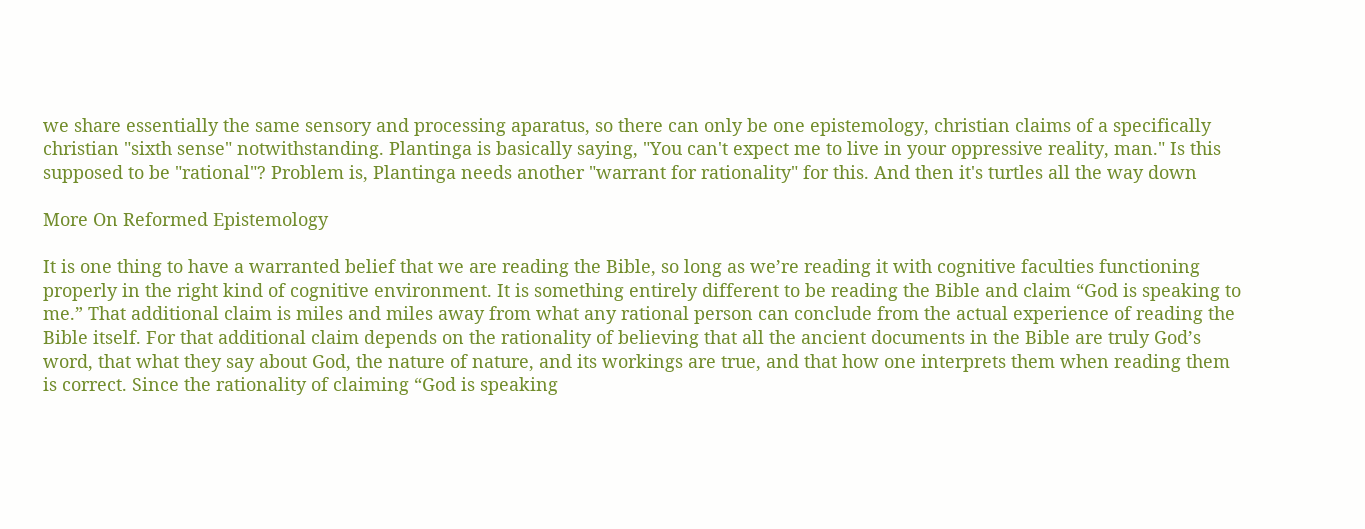we share essentially the same sensory and processing aparatus, so there can only be one epistemology, christian claims of a specifically christian "sixth sense" notwithstanding. Plantinga is basically saying, "You can't expect me to live in your oppressive reality, man." Is this supposed to be "rational"? Problem is, Plantinga needs another "warrant for rationality" for this. And then it's turtles all the way down

More On Reformed Epistemology

It is one thing to have a warranted belief that we are reading the Bible, so long as we’re reading it with cognitive faculties functioning properly in the right kind of cognitive environment. It is something entirely different to be reading the Bible and claim “God is speaking to me.” That additional claim is miles and miles away from what any rational person can conclude from the actual experience of reading the Bible itself. For that additional claim depends on the rationality of believing that all the ancient documents in the Bible are truly God’s word, that what they say about God, the nature of nature, and its workings are true, and that how one interprets them when reading them is correct. Since the rationality of claiming “God is speaking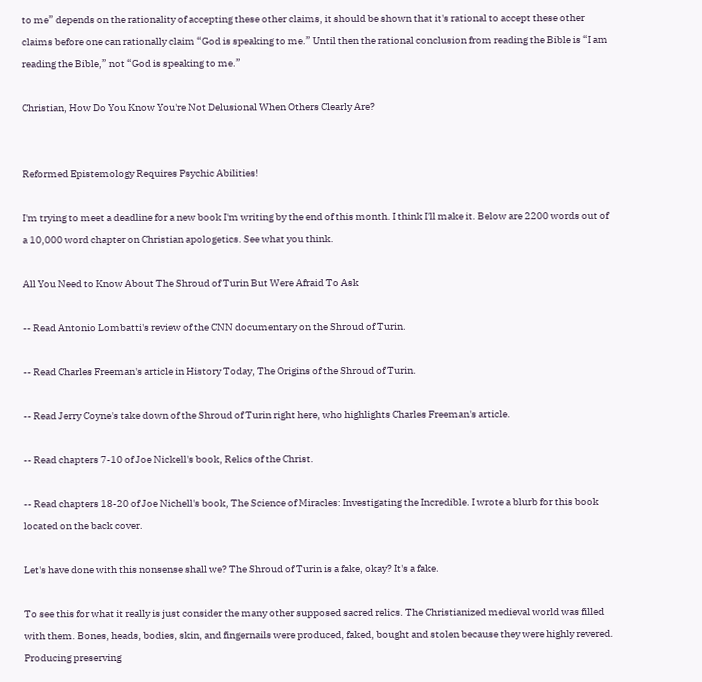to me” depends on the rationality of accepting these other claims, it should be shown that it's rational to accept these other claims before one can rationally claim “God is speaking to me.” Until then the rational conclusion from reading the Bible is “I am reading the Bible,” not “God is speaking to me.”

Christian, How Do You Know You're Not Delusional When Others Clearly Are?


Reformed Epistemology Requires Psychic Abilities!

I'm trying to meet a deadline for a new book I'm writing by the end of this month. I think I'll make it. Below are 2200 words out of a 10,000 word chapter on Christian apologetics. See what you think.

All You Need to Know About The Shroud of Turin But Were Afraid To Ask

-- Read Antonio Lombatti's review of the CNN documentary on the Shroud of Turin.

-- Read Charles Freeman's article in History Today, The Origins of the Shroud of Turin.

-- Read Jerry Coyne's take down of the Shroud of Turin right here, who highlights Charles Freeman's article.

-- Read chapters 7-10 of Joe Nickell's book, Relics of the Christ.

-- Read chapters 18-20 of Joe Nichell's book, The Science of Miracles: Investigating the Incredible. I wrote a blurb for this book located on the back cover.

Let's have done with this nonsense shall we? The Shroud of Turin is a fake, okay? It's a fake.

To see this for what it really is just consider the many other supposed sacred relics. The Christianized medieval world was filled with them. Bones, heads, bodies, skin, and fingernails were produced, faked, bought and stolen because they were highly revered. Producing preserving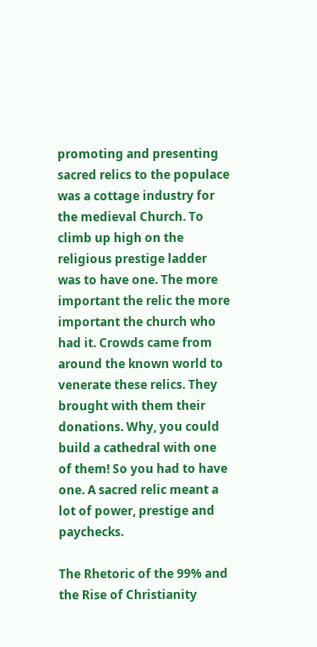promoting and presenting sacred relics to the populace was a cottage industry for the medieval Church. To climb up high on the religious prestige ladder was to have one. The more important the relic the more important the church who had it. Crowds came from around the known world to venerate these relics. They brought with them their donations. Why, you could build a cathedral with one of them! So you had to have one. A sacred relic meant a lot of power, prestige and paychecks.

The Rhetoric of the 99% and the Rise of Christianity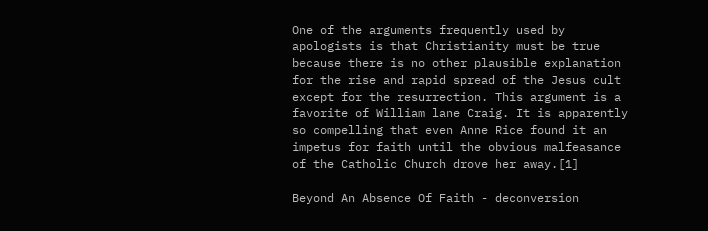One of the arguments frequently used by apologists is that Christianity must be true because there is no other plausible explanation for the rise and rapid spread of the Jesus cult except for the resurrection. This argument is a favorite of William lane Craig. It is apparently so compelling that even Anne Rice found it an impetus for faith until the obvious malfeasance of the Catholic Church drove her away.[1]

Beyond An Absence Of Faith - deconversion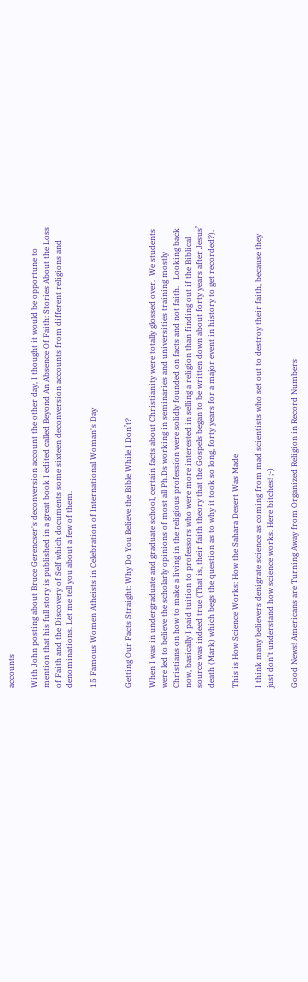accounts

With John posting about Bruce Gerencser's deconversion account the other day, I thought it would be opportune to mention that his full story is published in a great book I edited called Beyond An Absence Of Faith: Stories About the Loss of Faith and the Discovery of Self which documents some sixteen deconversion accounts from different religions and denominations. Let me tell you about a few of them.

15 Famous Women Atheists in Celebration of International Woman's Day


Getting Our Facts Straight: Why Do You Believe the Bible While I Don’t?

When I was in undergraduate and graduate school, certain facts about Christianity were totally glossed over.  We students were led to believe the scholarly opinions of most all Ph.Ds working in seminaries and universities training mostly Christians on how to make a living in the religious profession were solidly founded on facts and not faith.   Looking back now, basically I paid tuition to professors who were more interested in selling a religion than finding out if the Biblical source was indeed true (That is, their faith theory that the Gospels began to be written down about forty years after Jesus’ death (Mark) which begs the question as to why it took so long, forty years for a major event in history to get recorded?).

This is How Science Works: How the Sahara Desert Was Made

I think many believers denigrate science as coming from mad scientists who set out to destroy their faith, because they just don't understand how science works. Here bitches! ;-)

Good News! Americans are Turning Away from Organized Religion in Record Numbers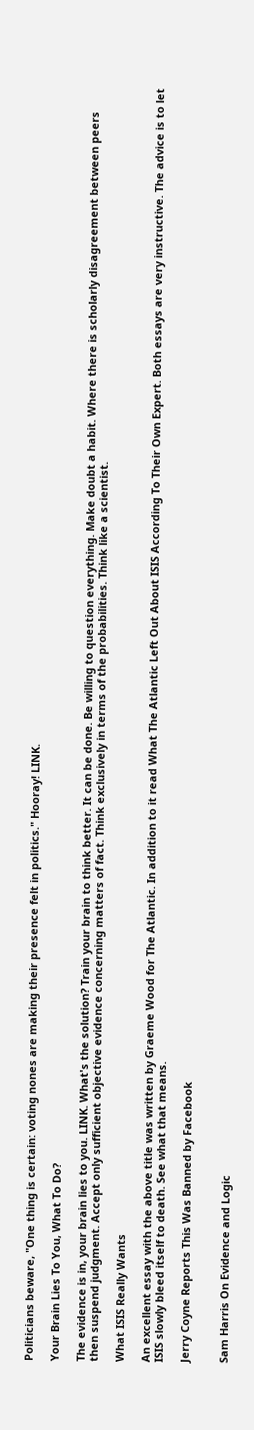Politicians beware, "One thing is certain: voting nones are making their presence felt in politics." Hooray! LINK.

Your Brain Lies To You, What To Do?

The evidence is in, your brain lies to you. LINK. What's the solution? Train your brain to think better. It can be done. Be willing to question everything. Make doubt a habit. Where there is scholarly disagreement between peers then suspend judgment. Accept only sufficient objective evidence concerning matters of fact. Think exclusively in terms of the probabilities. Think like a scientist.

What ISIS Really Wants

An excellent essay with the above title was written by Graeme Wood for The Atlantic. In addition to it read What The Atlantic Left Out About ISIS According To Their Own Expert. Both essays are very instructive. The advice is to let ISIS slowly bleed itself to death. See what that means.

Jerry Coyne Reports This Was Banned by Facebook


Sam Harris On Evidence and Logic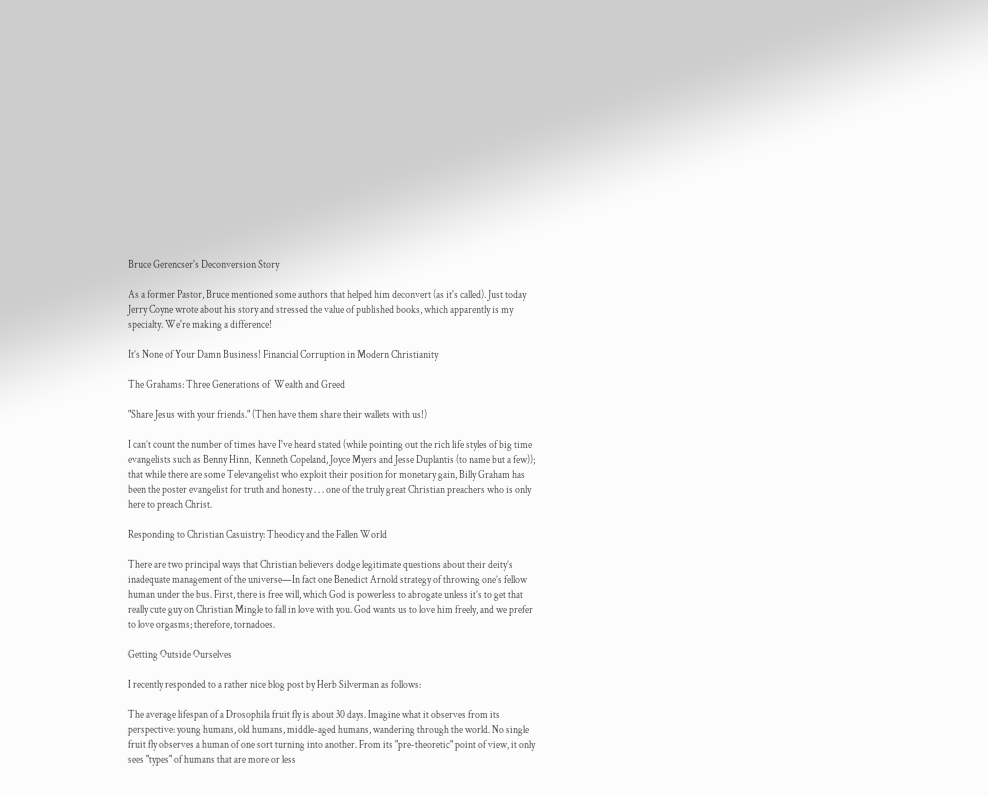Bruce Gerencser's Deconversion Story

As a former Pastor, Bruce mentioned some authors that helped him deconvert (as it's called). Just today Jerry Coyne wrote about his story and stressed the value of published books, which apparently is my specialty. We're making a difference!

It’s None of Your Damn Business! Financial Corruption in Modern Christianity

The Grahams: Three Generations of  Wealth and Greed

"Share Jesus with your friends." (Then have them share their wallets with us!)

I can’t count the number of times have I've heard stated (while pointing out the rich life styles of big time evangelists such as Benny Hinn,  Kenneth Copeland, Joyce Myers and Jesse Duplantis (to name but a few)); that while there are some Televangelist who exploit their position for monetary gain, Billy Graham has been the poster evangelist for truth and honesty . . . one of the truly great Christian preachers who is only here to preach Christ.

Responding to Christian Casuistry: Theodicy and the Fallen World

There are two principal ways that Christian believers dodge legitimate questions about their deity’s inadequate management of the universe—In fact one Benedict Arnold strategy of throwing one’s fellow human under the bus. First, there is free will, which God is powerless to abrogate unless it’s to get that really cute guy on Christian Mingle to fall in love with you. God wants us to love him freely, and we prefer to love orgasms; therefore, tornadoes.

Getting Outside Ourselves

I recently responded to a rather nice blog post by Herb Silverman as follows:

The average lifespan of a Drosophila fruit fly is about 30 days. Imagine what it observes from its perspective: young humans, old humans, middle-aged humans, wandering through the world. No single fruit fly observes a human of one sort turning into another. From its "pre-theoretic" point of view, it only sees "types" of humans that are more or less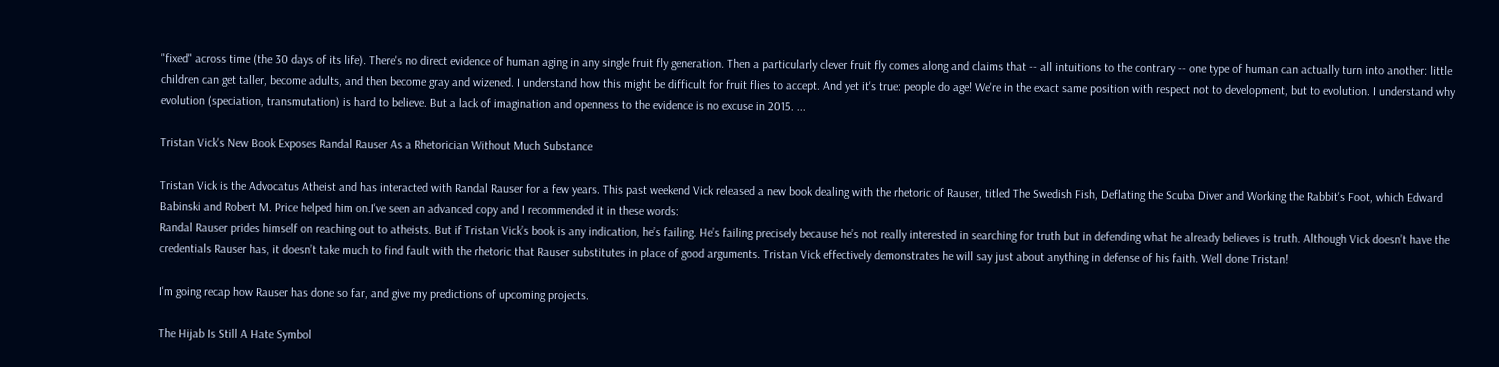"fixed" across time (the 30 days of its life). There's no direct evidence of human aging in any single fruit fly generation. Then a particularly clever fruit fly comes along and claims that -- all intuitions to the contrary -- one type of human can actually turn into another: little children can get taller, become adults, and then become gray and wizened. I understand how this might be difficult for fruit flies to accept. And yet it's true: people do age! We're in the exact same position with respect not to development, but to evolution. I understand why evolution (speciation, transmutation) is hard to believe. But a lack of imagination and openness to the evidence is no excuse in 2015. ...

Tristan Vick's New Book Exposes Randal Rauser As a Rhetorician Without Much Substance

Tristan Vick is the Advocatus Atheist and has interacted with Randal Rauser for a few years. This past weekend Vick released a new book dealing with the rhetoric of Rauser, titled The Swedish Fish, Deflating the Scuba Diver and Working the Rabbit's Foot, which Edward Babinski and Robert M. Price helped him on.I've seen an advanced copy and I recommended it in these words:
Randal Rauser prides himself on reaching out to atheists. But if Tristan Vick’s book is any indication, he’s failing. He’s failing precisely because he’s not really interested in searching for truth but in defending what he already believes is truth. Although Vick doesn’t have the credentials Rauser has, it doesn’t take much to find fault with the rhetoric that Rauser substitutes in place of good arguments. Tristan Vick effectively demonstrates he will say just about anything in defense of his faith. Well done Tristan!

I'm going recap how Rauser has done so far, and give my predictions of upcoming projects.

The Hijab Is Still A Hate Symbol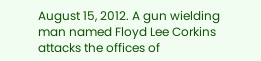August 15, 2012. A gun wielding man named Floyd Lee Corkins attacks the offices of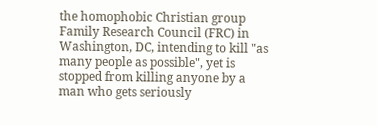the homophobic Christian group Family Research Council (FRC) in Washington, DC, intending to kill "as many people as possible", yet is stopped from killing anyone by a man who gets seriously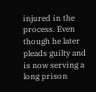injured in the process. Even though he later pleads guilty and is now serving a long prison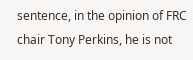sentence, in the opinion of FRC chair Tony Perkins, he is not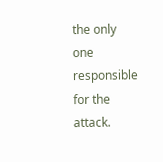the only one responsible for the attack.